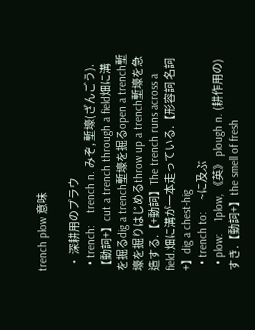trench plow 意味

  • 深耕用のプラウ
  • trench:    trench n. みぞ, 塹壕(ざんごう).【動詞+】cut a trench through a field畑に溝を掘るdig a trench塹壕を掘るopen a trench塹壕を掘りはじめるthrow up a trench塹壕を急造する.【+動詞】The trench runs across a field.畑に溝が一本走っている.【形容詞 名詞+】dig a chest-hig
  • trench to:    ~に及ぶ
  • plow:    1plow, 《英》 plough n. (耕作用の)すき.【動詞+】the smell of fresh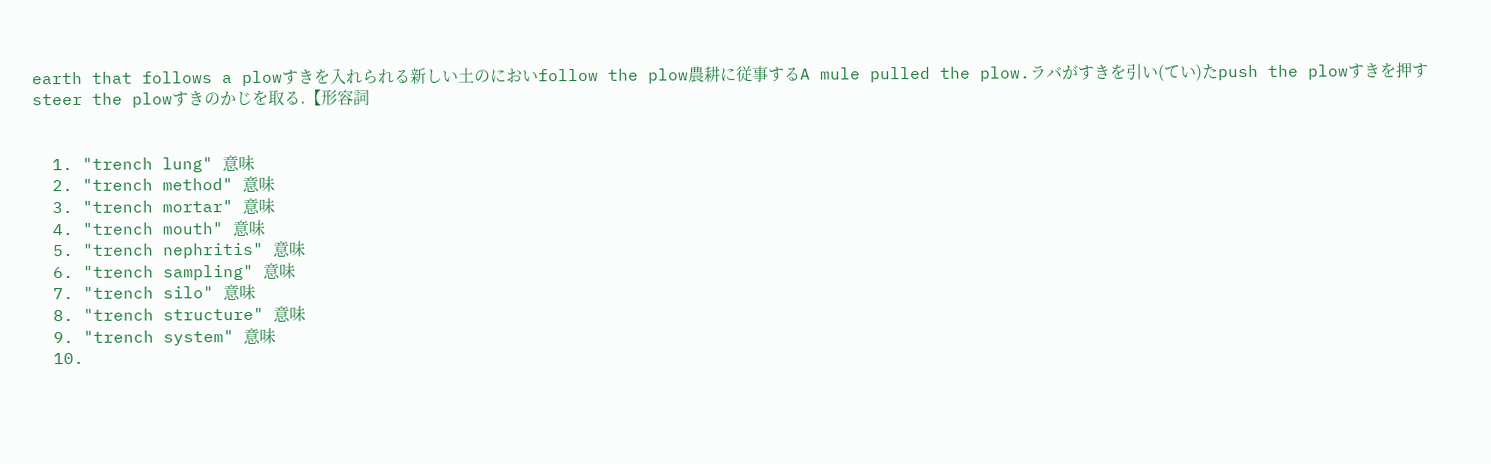earth that follows a plowすきを入れられる新しい土のにおいfollow the plow農耕に従事するA mule pulled the plow.ラバがすきを引い(てい)たpush the plowすきを押すsteer the plowすきのかじを取る.【形容詞


  1. "trench lung" 意味
  2. "trench method" 意味
  3. "trench mortar" 意味
  4. "trench mouth" 意味
  5. "trench nephritis" 意味
  6. "trench sampling" 意味
  7. "trench silo" 意味
  8. "trench structure" 意味
  9. "trench system" 意味
  10.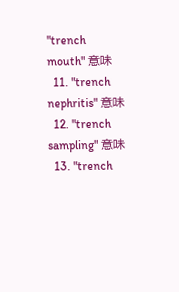"trench mouth" 意味
  11. "trench nephritis" 意味
  12. "trench sampling" 意味
  13. "trench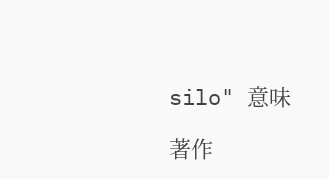silo" 意味

著作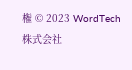権 © 2023 WordTech 株式会社